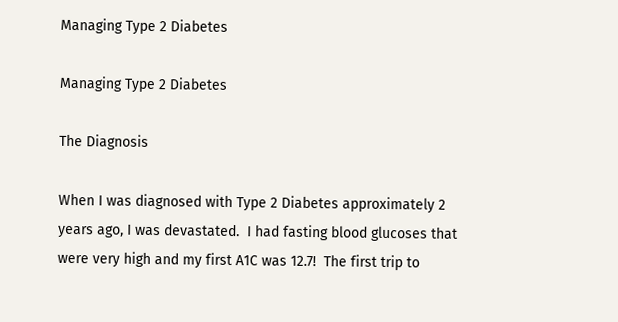Managing Type 2 Diabetes

Managing Type 2 Diabetes

The Diagnosis

When I was diagnosed with Type 2 Diabetes approximately 2 years ago, I was devastated.  I had fasting blood glucoses that were very high and my first A1C was 12.7!  The first trip to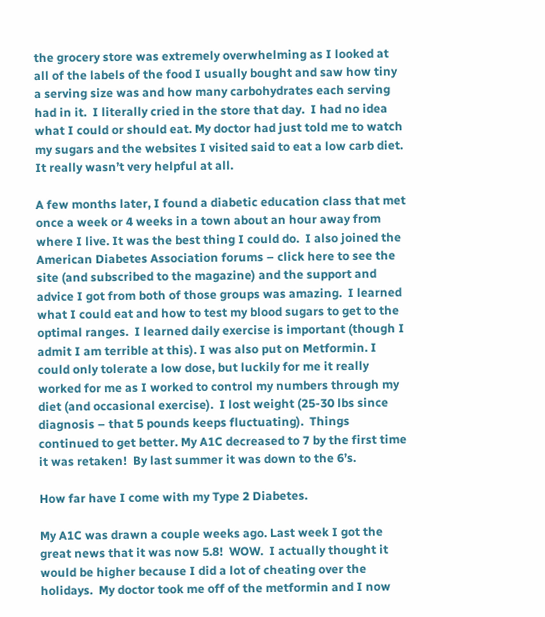the grocery store was extremely overwhelming as I looked at all of the labels of the food I usually bought and saw how tiny a serving size was and how many carbohydrates each serving had in it.  I literally cried in the store that day.  I had no idea what I could or should eat. My doctor had just told me to watch my sugars and the websites I visited said to eat a low carb diet.  It really wasn’t very helpful at all.

A few months later, I found a diabetic education class that met once a week or 4 weeks in a town about an hour away from where I live. It was the best thing I could do.  I also joined the American Diabetes Association forums – click here to see the site (and subscribed to the magazine) and the support and advice I got from both of those groups was amazing.  I learned what I could eat and how to test my blood sugars to get to the optimal ranges.  I learned daily exercise is important (though I admit I am terrible at this). I was also put on Metformin. I could only tolerate a low dose, but luckily for me it really worked for me as I worked to control my numbers through my diet (and occasional exercise).  I lost weight (25-30 lbs since diagnosis – that 5 pounds keeps fluctuating).  Things continued to get better. My A1C decreased to 7 by the first time it was retaken!  By last summer it was down to the 6’s.

How far have I come with my Type 2 Diabetes.

My A1C was drawn a couple weeks ago. Last week I got the great news that it was now 5.8!  WOW.  I actually thought it would be higher because I did a lot of cheating over the holidays.  My doctor took me off of the metformin and I now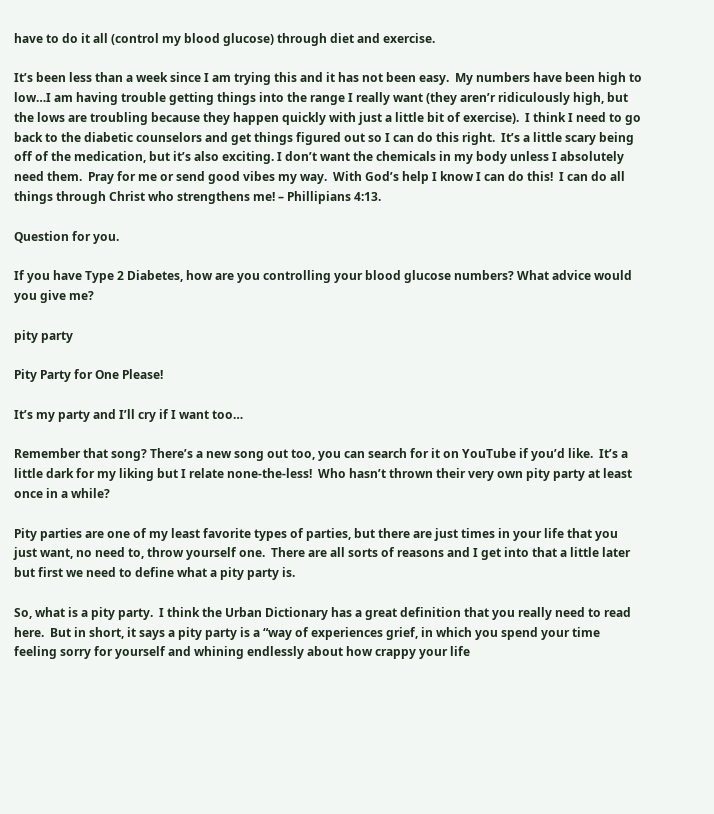have to do it all (control my blood glucose) through diet and exercise.

It’s been less than a week since I am trying this and it has not been easy.  My numbers have been high to low…I am having trouble getting things into the range I really want (they aren’r ridiculously high, but the lows are troubling because they happen quickly with just a little bit of exercise).  I think I need to go back to the diabetic counselors and get things figured out so I can do this right.  It’s a little scary being off of the medication, but it’s also exciting. I don’t want the chemicals in my body unless I absolutely need them.  Pray for me or send good vibes my way.  With God’s help I know I can do this!  I can do all things through Christ who strengthens me! – Phillipians 4:13.

Question for you.

If you have Type 2 Diabetes, how are you controlling your blood glucose numbers? What advice would you give me?

pity party

Pity Party for One Please!

It’s my party and I’ll cry if I want too…

Remember that song? There’s a new song out too, you can search for it on YouTube if you’d like.  It’s a little dark for my liking but I relate none-the-less!  Who hasn’t thrown their very own pity party at least once in a while?

Pity parties are one of my least favorite types of parties, but there are just times in your life that you just want, no need to, throw yourself one.  There are all sorts of reasons and I get into that a little later but first we need to define what a pity party is.

So, what is a pity party.  I think the Urban Dictionary has a great definition that you really need to read here.  But in short, it says a pity party is a “way of experiences grief, in which you spend your time feeling sorry for yourself and whining endlessly about how crappy your life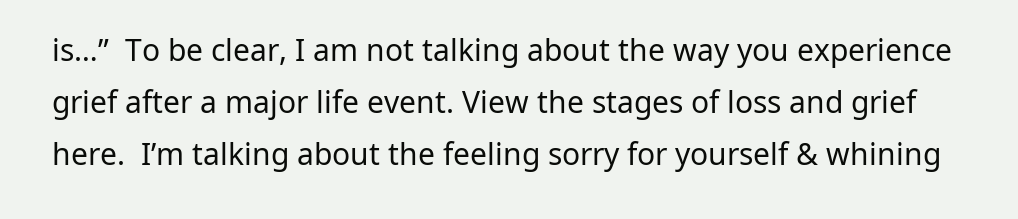is…”  To be clear, I am not talking about the way you experience grief after a major life event. View the stages of loss and grief here.  I’m talking about the feeling sorry for yourself & whining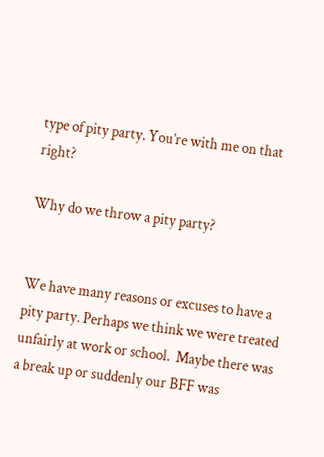type of pity party. You’re with me on that right?

Why do we throw a pity party?


We have many reasons or excuses to have a pity party. Perhaps we think we were treated unfairly at work or school.  Maybe there was a break up or suddenly our BFF was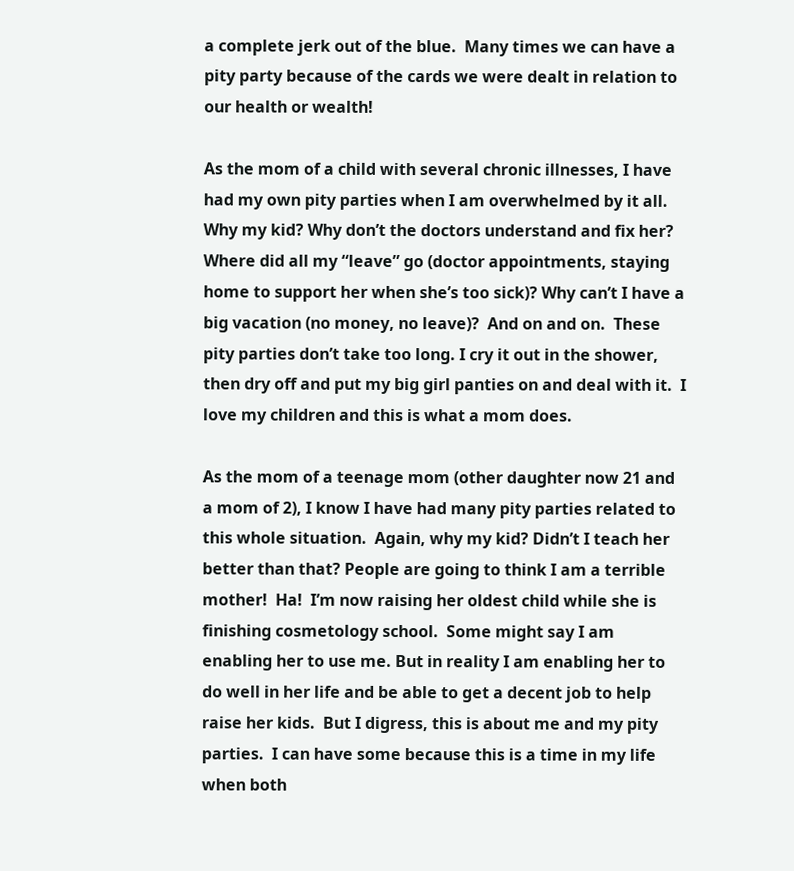a complete jerk out of the blue.  Many times we can have a pity party because of the cards we were dealt in relation to our health or wealth!

As the mom of a child with several chronic illnesses, I have had my own pity parties when I am overwhelmed by it all.  Why my kid? Why don’t the doctors understand and fix her? Where did all my “leave” go (doctor appointments, staying home to support her when she’s too sick)? Why can’t I have a big vacation (no money, no leave)?  And on and on.  These pity parties don’t take too long. I cry it out in the shower, then dry off and put my big girl panties on and deal with it.  I love my children and this is what a mom does.

As the mom of a teenage mom (other daughter now 21 and a mom of 2), I know I have had many pity parties related to this whole situation.  Again, why my kid? Didn’t I teach her better than that? People are going to think I am a terrible mother!  Ha!  I’m now raising her oldest child while she is finishing cosmetology school.  Some might say I am enabling her to use me. But in reality I am enabling her to do well in her life and be able to get a decent job to help raise her kids.  But I digress, this is about me and my pity parties.  I can have some because this is a time in my life when both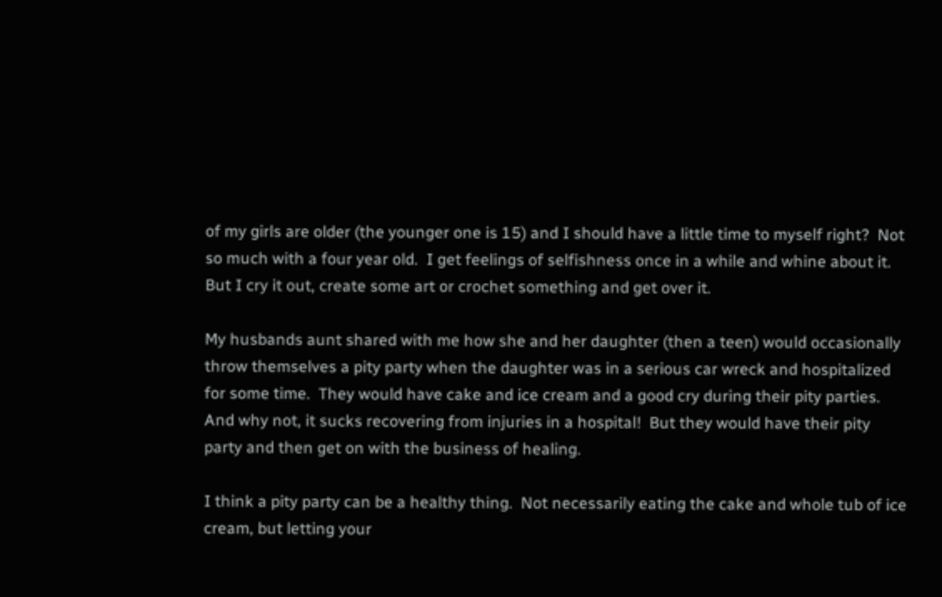of my girls are older (the younger one is 15) and I should have a little time to myself right?  Not so much with a four year old.  I get feelings of selfishness once in a while and whine about it.  But I cry it out, create some art or crochet something and get over it.

My husbands aunt shared with me how she and her daughter (then a teen) would occasionally throw themselves a pity party when the daughter was in a serious car wreck and hospitalized for some time.  They would have cake and ice cream and a good cry during their pity parties.  And why not, it sucks recovering from injuries in a hospital!  But they would have their pity party and then get on with the business of healing.

I think a pity party can be a healthy thing.  Not necessarily eating the cake and whole tub of ice cream, but letting your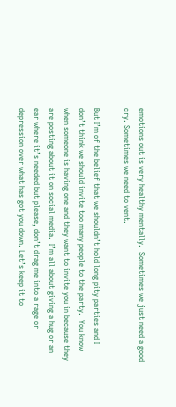emotions out is very healthy mentally.  Sometimes we just need a good cry. Sometimes we need to vent.

But I’m of the belief that we shouldn’t hold long pity parties and I don’t think we should invite too many people to the party.  You know when someone is having one and they want to invite you in because they are posting about it on social media.  I’m all about giving a hug or an ear where it’s needed but please, don’t drag me into a rage or depression over what has got you down. Let’s keep it to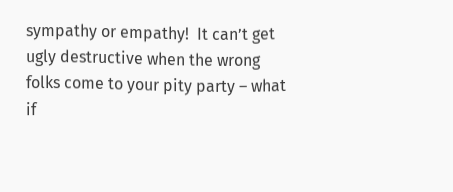sympathy or empathy!  It can’t get ugly destructive when the wrong folks come to your pity party – what if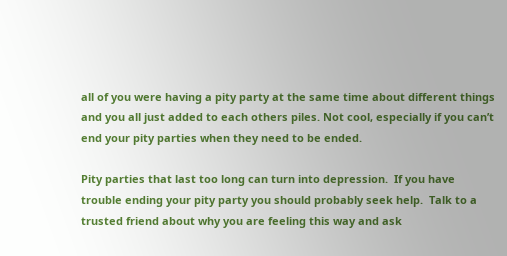all of you were having a pity party at the same time about different things and you all just added to each others piles. Not cool, especially if you can’t end your pity parties when they need to be ended.

Pity parties that last too long can turn into depression.  If you have trouble ending your pity party you should probably seek help.  Talk to a trusted friend about why you are feeling this way and ask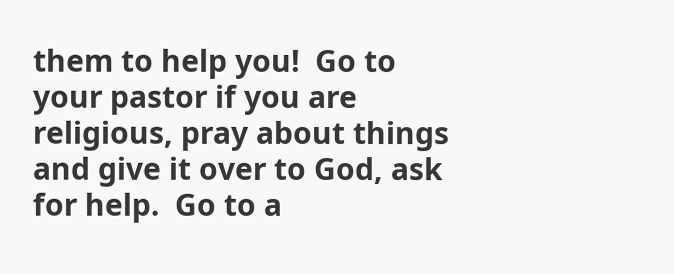them to help you!  Go to your pastor if you are religious, pray about things and give it over to God, ask for help.  Go to a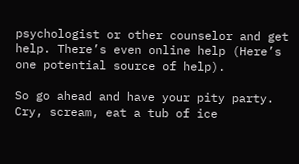psychologist or other counselor and get help. There’s even online help (Here’s one potential source of help).

So go ahead and have your pity party. Cry, scream, eat a tub of ice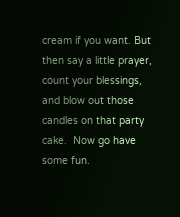cream if you want. But then say a little prayer, count your blessings, and blow out those candles on that party cake.  Now go have some fun.